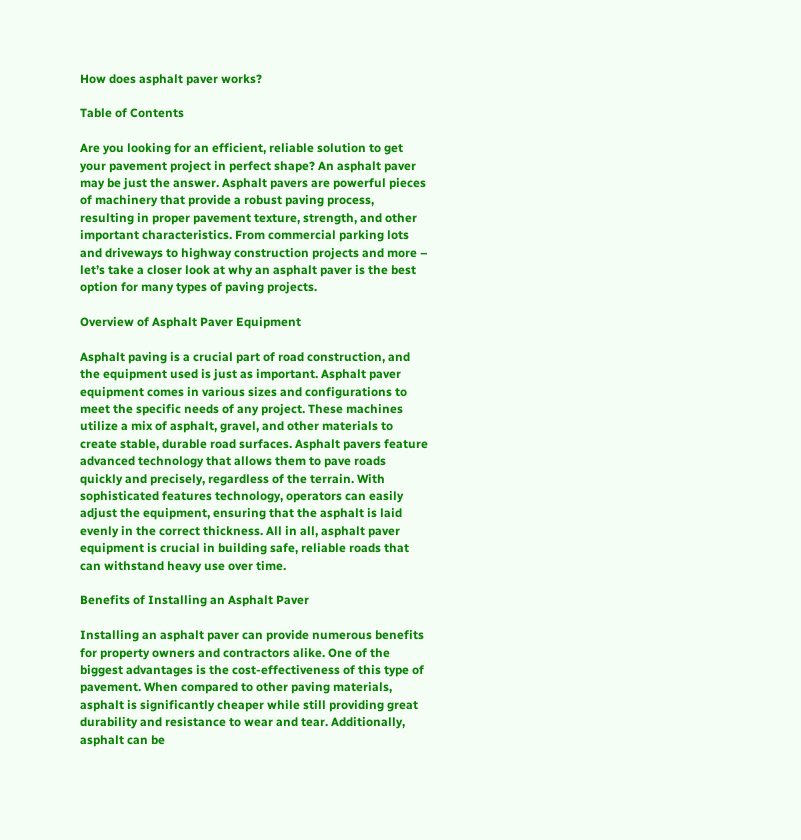How does asphalt paver works?

Table of Contents

Are you looking for an efficient, reliable solution to get your pavement project in perfect shape? An asphalt paver may be just the answer. Asphalt pavers are powerful pieces of machinery that provide a robust paving process, resulting in proper pavement texture, strength, and other important characteristics. From commercial parking lots and driveways to highway construction projects and more – let’s take a closer look at why an asphalt paver is the best option for many types of paving projects.

Overview of Asphalt Paver Equipment

Asphalt paving is a crucial part of road construction, and the equipment used is just as important. Asphalt paver equipment comes in various sizes and configurations to meet the specific needs of any project. These machines utilize a mix of asphalt, gravel, and other materials to create stable, durable road surfaces. Asphalt pavers feature advanced technology that allows them to pave roads quickly and precisely, regardless of the terrain. With sophisticated features technology, operators can easily adjust the equipment, ensuring that the asphalt is laid evenly in the correct thickness. All in all, asphalt paver equipment is crucial in building safe, reliable roads that can withstand heavy use over time.

Benefits of Installing an Asphalt Paver

Installing an asphalt paver can provide numerous benefits for property owners and contractors alike. One of the biggest advantages is the cost-effectiveness of this type of pavement. When compared to other paving materials, asphalt is significantly cheaper while still providing great durability and resistance to wear and tear. Additionally, asphalt can be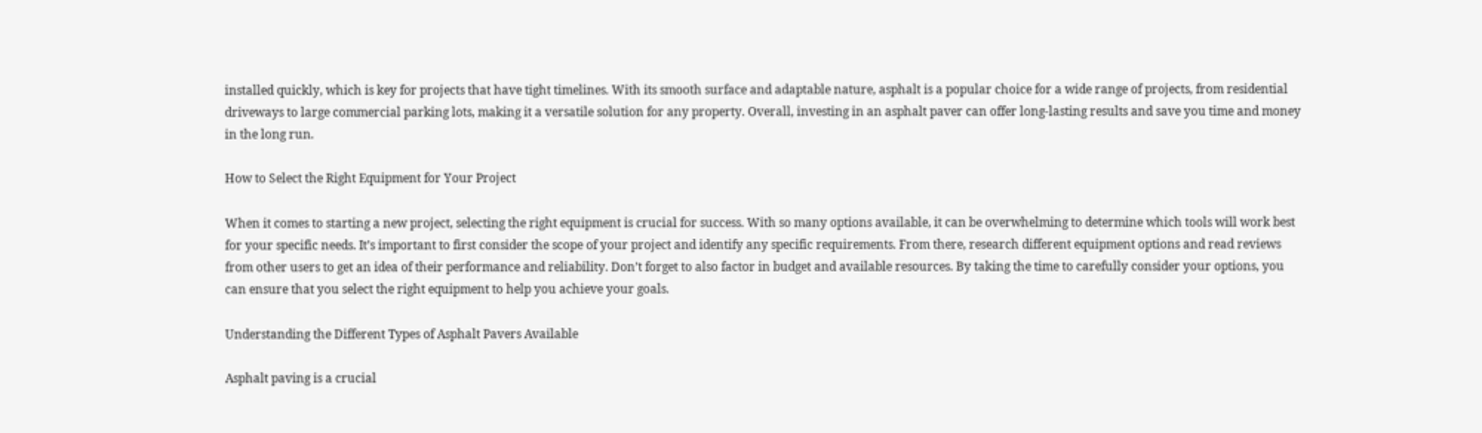installed quickly, which is key for projects that have tight timelines. With its smooth surface and adaptable nature, asphalt is a popular choice for a wide range of projects, from residential driveways to large commercial parking lots, making it a versatile solution for any property. Overall, investing in an asphalt paver can offer long-lasting results and save you time and money in the long run.

How to Select the Right Equipment for Your Project

When it comes to starting a new project, selecting the right equipment is crucial for success. With so many options available, it can be overwhelming to determine which tools will work best for your specific needs. It’s important to first consider the scope of your project and identify any specific requirements. From there, research different equipment options and read reviews from other users to get an idea of their performance and reliability. Don’t forget to also factor in budget and available resources. By taking the time to carefully consider your options, you can ensure that you select the right equipment to help you achieve your goals.

Understanding the Different Types of Asphalt Pavers Available

Asphalt paving is a crucial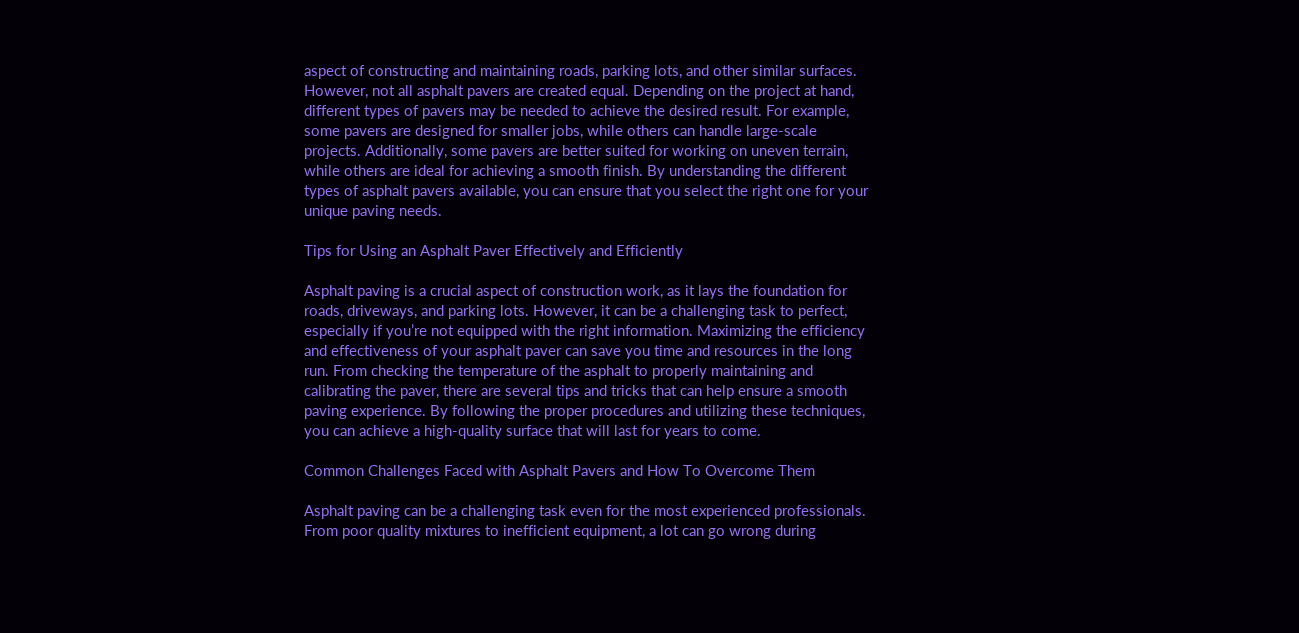aspect of constructing and maintaining roads, parking lots, and other similar surfaces. However, not all asphalt pavers are created equal. Depending on the project at hand, different types of pavers may be needed to achieve the desired result. For example, some pavers are designed for smaller jobs, while others can handle large-scale projects. Additionally, some pavers are better suited for working on uneven terrain, while others are ideal for achieving a smooth finish. By understanding the different types of asphalt pavers available, you can ensure that you select the right one for your unique paving needs.

Tips for Using an Asphalt Paver Effectively and Efficiently

Asphalt paving is a crucial aspect of construction work, as it lays the foundation for roads, driveways, and parking lots. However, it can be a challenging task to perfect, especially if you’re not equipped with the right information. Maximizing the efficiency and effectiveness of your asphalt paver can save you time and resources in the long run. From checking the temperature of the asphalt to properly maintaining and calibrating the paver, there are several tips and tricks that can help ensure a smooth paving experience. By following the proper procedures and utilizing these techniques, you can achieve a high-quality surface that will last for years to come.

Common Challenges Faced with Asphalt Pavers and How To Overcome Them

Asphalt paving can be a challenging task even for the most experienced professionals. From poor quality mixtures to inefficient equipment, a lot can go wrong during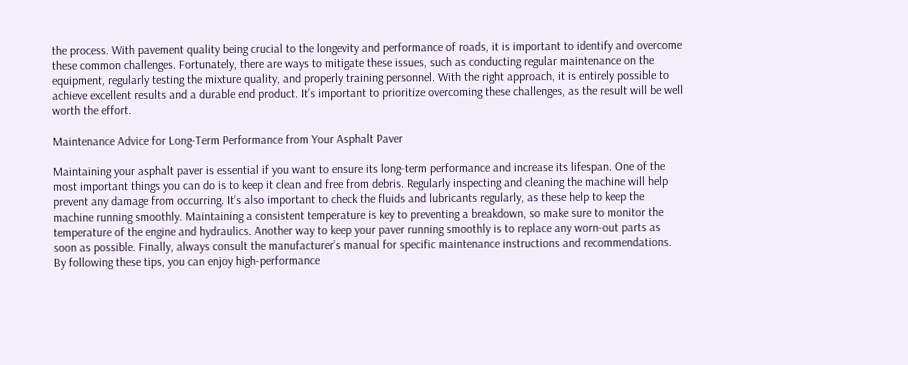the process. With pavement quality being crucial to the longevity and performance of roads, it is important to identify and overcome these common challenges. Fortunately, there are ways to mitigate these issues, such as conducting regular maintenance on the equipment, regularly testing the mixture quality, and properly training personnel. With the right approach, it is entirely possible to achieve excellent results and a durable end product. It’s important to prioritize overcoming these challenges, as the result will be well worth the effort.

Maintenance Advice for Long-Term Performance from Your Asphalt Paver

Maintaining your asphalt paver is essential if you want to ensure its long-term performance and increase its lifespan. One of the most important things you can do is to keep it clean and free from debris. Regularly inspecting and cleaning the machine will help prevent any damage from occurring. It’s also important to check the fluids and lubricants regularly, as these help to keep the machine running smoothly. Maintaining a consistent temperature is key to preventing a breakdown, so make sure to monitor the temperature of the engine and hydraulics. Another way to keep your paver running smoothly is to replace any worn-out parts as soon as possible. Finally, always consult the manufacturer’s manual for specific maintenance instructions and recommendations. By following these tips, you can enjoy high-performance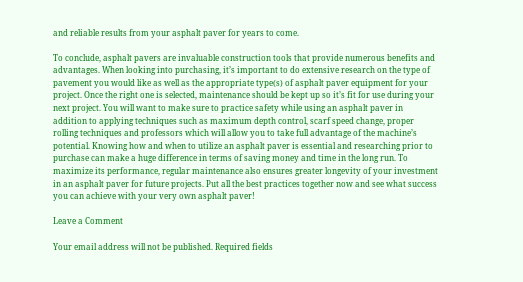and reliable results from your asphalt paver for years to come.

To conclude, asphalt pavers are invaluable construction tools that provide numerous benefits and advantages. When looking into purchasing, it’s important to do extensive research on the type of pavement you would like as well as the appropriate type(s) of asphalt paver equipment for your project. Once the right one is selected, maintenance should be kept up so it’s fit for use during your next project. You will want to make sure to practice safety while using an asphalt paver in addition to applying techniques such as maximum depth control, scarf speed change, proper rolling techniques and professors which will allow you to take full advantage of the machine’s potential. Knowing how and when to utilize an asphalt paver is essential and researching prior to purchase can make a huge difference in terms of saving money and time in the long run. To maximize its performance, regular maintenance also ensures greater longevity of your investment in an asphalt paver for future projects. Put all the best practices together now and see what success you can achieve with your very own asphalt paver!

Leave a Comment

Your email address will not be published. Required fields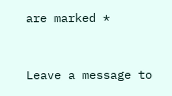are marked *


Leave a message to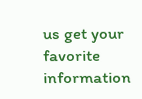us get your favorite information